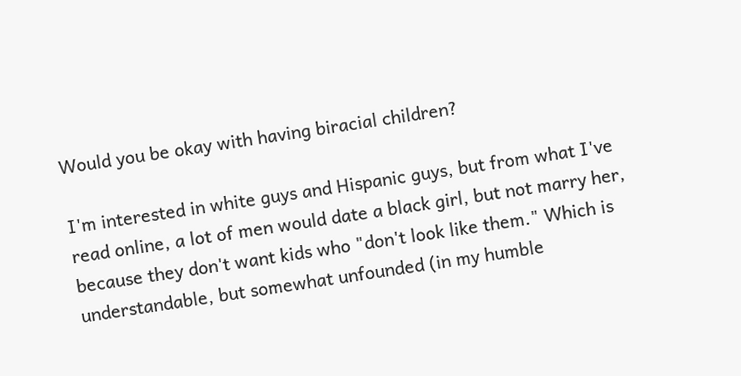Would you be okay with having biracial children?

I'm interested in white guys and Hispanic guys, but from what I've read online, a lot of men would date a black girl, but not marry her, because they don't want kids who "don't look like them." Which is understandable, but somewhat unfounded (in my humble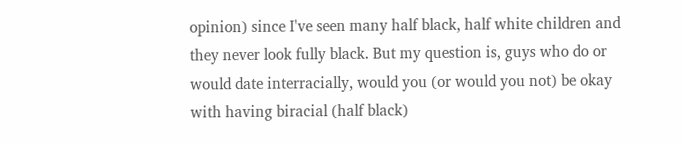opinion) since I've seen many half black, half white children and they never look fully black. But my question is, guys who do or would date interracially, would you (or would you not) be okay with having biracial (half black)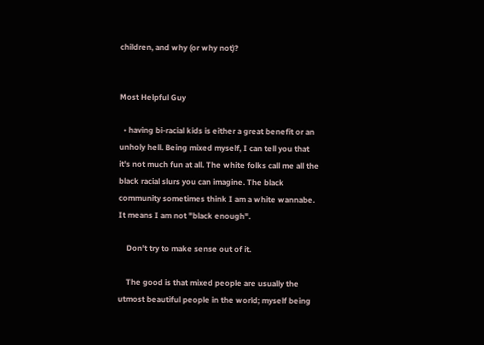children, and why (or why not)?


Most Helpful Guy

  • having bi-racial kids is either a great benefit or an unholy hell. Being mixed myself, I can tell you that it's not much fun at all. The white folks call me all the black racial slurs you can imagine. The black community sometimes think I am a white wannabe. It means I am not "black enough".

    Don't try to make sense out of it.

    The good is that mixed people are usually the utmost beautiful people in the world; myself being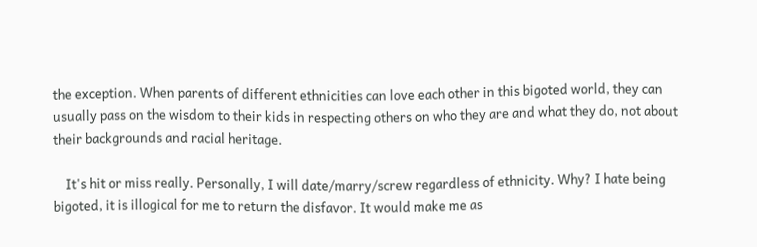the exception. When parents of different ethnicities can love each other in this bigoted world, they can usually pass on the wisdom to their kids in respecting others on who they are and what they do, not about their backgrounds and racial heritage.

    It's hit or miss really. Personally, I will date/marry/screw regardless of ethnicity. Why? I hate being bigoted, it is illogical for me to return the disfavor. It would make me as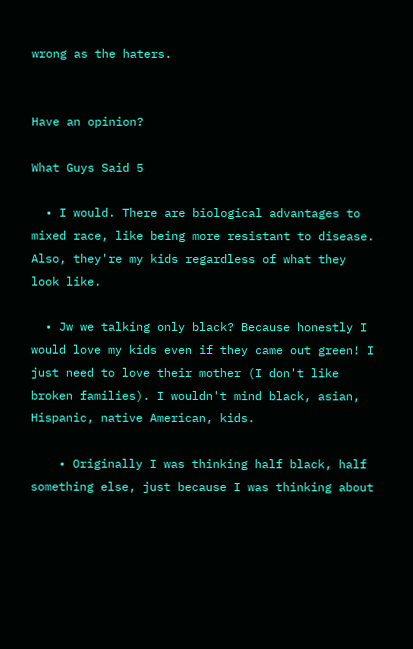wrong as the haters.


Have an opinion?

What Guys Said 5

  • I would. There are biological advantages to mixed race, like being more resistant to disease. Also, they're my kids regardless of what they look like.

  • Jw we talking only black? Because honestly I would love my kids even if they came out green! I just need to love their mother (I don't like broken families). I wouldn't mind black, asian, Hispanic, native American, kids.

    • Originally I was thinking half black, half something else, just because I was thinking about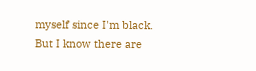myself since I'm black. But I know there are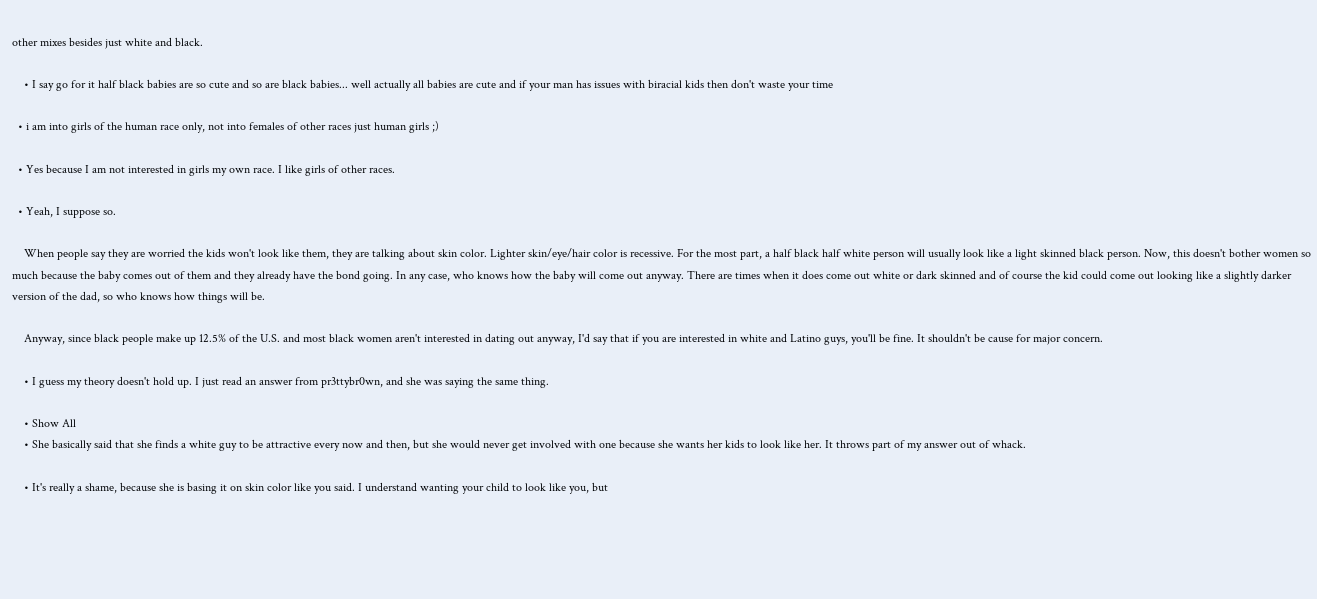other mixes besides just white and black.

    • I say go for it half black babies are so cute and so are black babies... well actually all babies are cute and if your man has issues with biracial kids then don't waste your time

  • i am into girls of the human race only, not into females of other races just human girls ;)

  • Yes because I am not interested in girls my own race. I like girls of other races.

  • Yeah, I suppose so.

    When people say they are worried the kids won't look like them, they are talking about skin color. Lighter skin/eye/hair color is recessive. For the most part, a half black half white person will usually look like a light skinned black person. Now, this doesn't bother women so much because the baby comes out of them and they already have the bond going. In any case, who knows how the baby will come out anyway. There are times when it does come out white or dark skinned and of course the kid could come out looking like a slightly darker version of the dad, so who knows how things will be.

    Anyway, since black people make up 12.5% of the U.S. and most black women aren't interested in dating out anyway, I'd say that if you are interested in white and Latino guys, you'll be fine. It shouldn't be cause for major concern.

    • I guess my theory doesn't hold up. I just read an answer from pr3ttybr0wn, and she was saying the same thing.

    • Show All
    • She basically said that she finds a white guy to be attractive every now and then, but she would never get involved with one because she wants her kids to look like her. It throws part of my answer out of whack.

    • It's really a shame, because she is basing it on skin color like you said. I understand wanting your child to look like you, but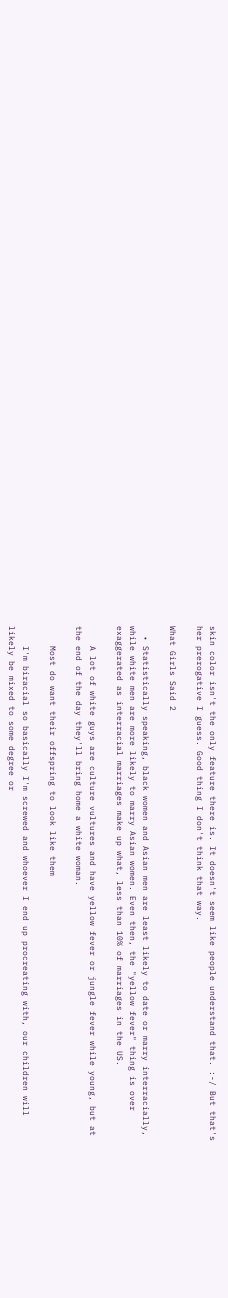skin color isn't the only feature there is. It doesn't seem like people understand that. :-/ But that's her prerogative I guess. Good thing I don't think that way.

What Girls Said 2

  • Statistically speaking, black women and Asian men are least likely to date or marry interracially, while white men are more likely to marry Asian women. Even then, the "yellow fever" thing is over exaggerated as interracial marriages make up what, less than 10% of marriages in the US.

    A lot of white guys are culture vultures and have yellow fever or jungle fever while young, but at the end of the day they'll bring home a white woman.

    Most do want their offspring to look like them

    I'm biracial so basically I'm screwed and whoever I end up procreating with, our children will likely be mixed to some degree or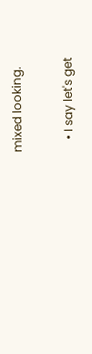mixed looking.

    • I say let's get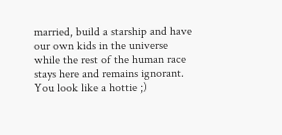married, build a starship and have our own kids in the universe while the rest of the human race stays here and remains ignorant. You look like a hottie ;)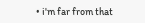• i'm far from that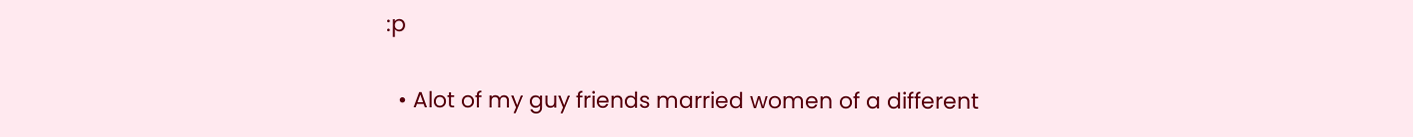:p

  • Alot of my guy friends married women of a different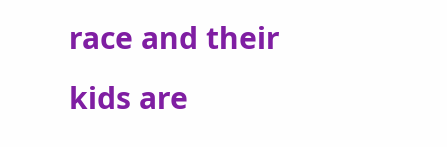race and their kids are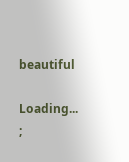beautiful

Loading... ;